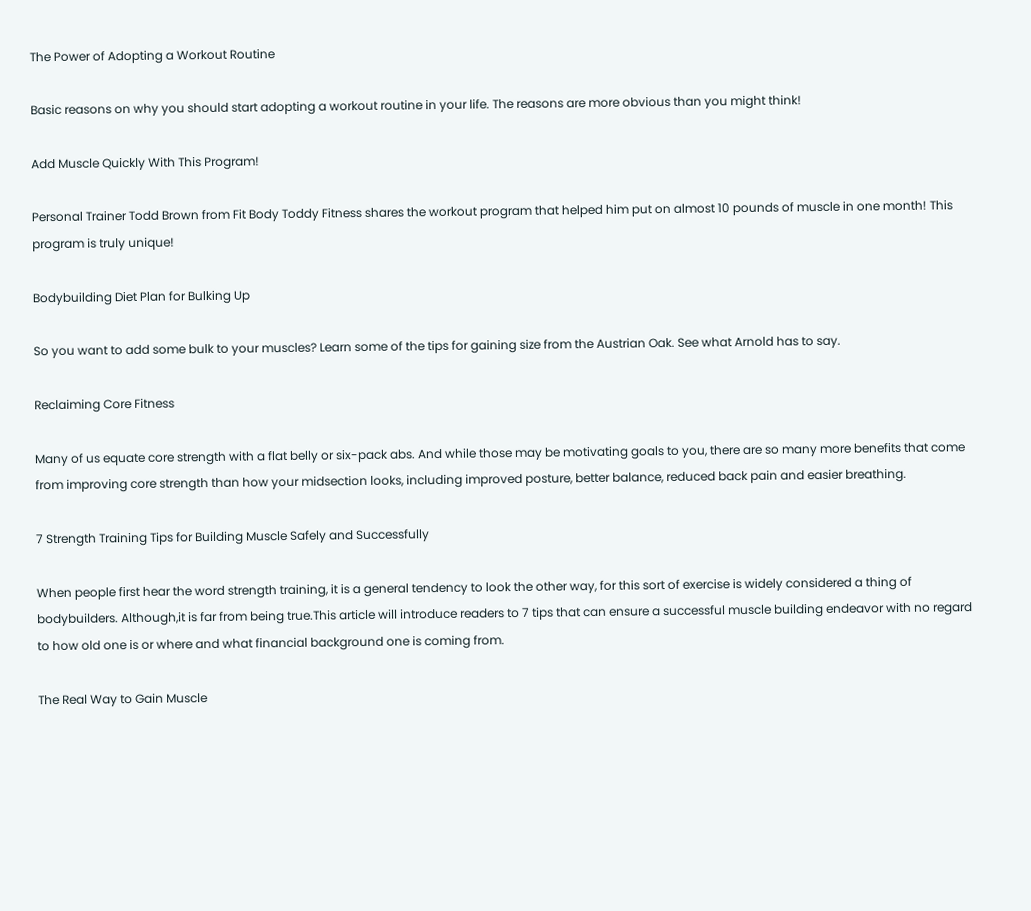The Power of Adopting a Workout Routine

Basic reasons on why you should start adopting a workout routine in your life. The reasons are more obvious than you might think!

Add Muscle Quickly With This Program!

Personal Trainer Todd Brown from Fit Body Toddy Fitness shares the workout program that helped him put on almost 10 pounds of muscle in one month! This program is truly unique!

Bodybuilding Diet Plan for Bulking Up

So you want to add some bulk to your muscles? Learn some of the tips for gaining size from the Austrian Oak. See what Arnold has to say.

Reclaiming Core Fitness

Many of us equate core strength with a flat belly or six-pack abs. And while those may be motivating goals to you, there are so many more benefits that come from improving core strength than how your midsection looks, including improved posture, better balance, reduced back pain and easier breathing.

7 Strength Training Tips for Building Muscle Safely and Successfully

When people first hear the word strength training, it is a general tendency to look the other way, for this sort of exercise is widely considered a thing of bodybuilders. Although,it is far from being true.This article will introduce readers to 7 tips that can ensure a successful muscle building endeavor with no regard to how old one is or where and what financial background one is coming from.

The Real Way to Gain Muscle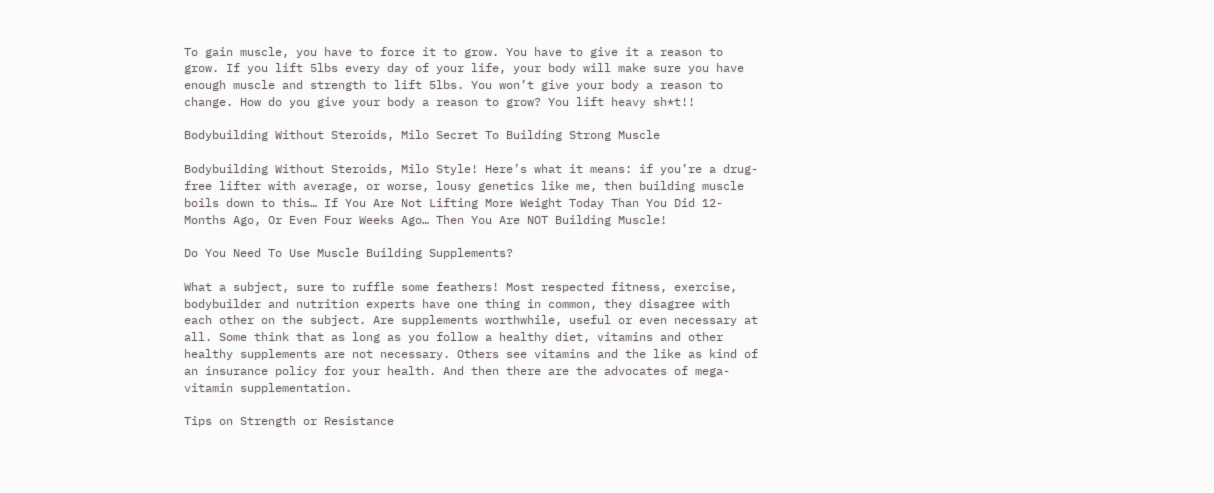To gain muscle, you have to force it to grow. You have to give it a reason to grow. If you lift 5lbs every day of your life, your body will make sure you have enough muscle and strength to lift 5lbs. You won’t give your body a reason to change. How do you give your body a reason to grow? You lift heavy sh*t!!

Bodybuilding Without Steroids, Milo Secret To Building Strong Muscle

Bodybuilding Without Steroids, Milo Style! Here’s what it means: if you’re a drug-free lifter with average, or worse, lousy genetics like me, then building muscle boils down to this… If You Are Not Lifting More Weight Today Than You Did 12-Months Ago, Or Even Four Weeks Ago… Then You Are NOT Building Muscle!

Do You Need To Use Muscle Building Supplements?

What a subject, sure to ruffle some feathers! Most respected fitness, exercise, bodybuilder and nutrition experts have one thing in common, they disagree with each other on the subject. Are supplements worthwhile, useful or even necessary at all. Some think that as long as you follow a healthy diet, vitamins and other healthy supplements are not necessary. Others see vitamins and the like as kind of an insurance policy for your health. And then there are the advocates of mega-vitamin supplementation.

Tips on Strength or Resistance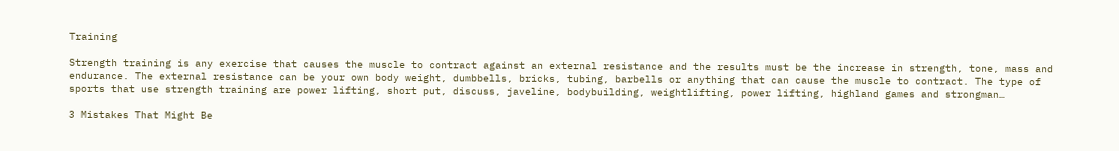Training

Strength training is any exercise that causes the muscle to contract against an external resistance and the results must be the increase in strength, tone, mass and endurance. The external resistance can be your own body weight, dumbbells, bricks, tubing, barbells or anything that can cause the muscle to contract. The type of sports that use strength training are power lifting, short put, discuss, javeline, bodybuilding, weightlifting, power lifting, highland games and strongman…

3 Mistakes That Might Be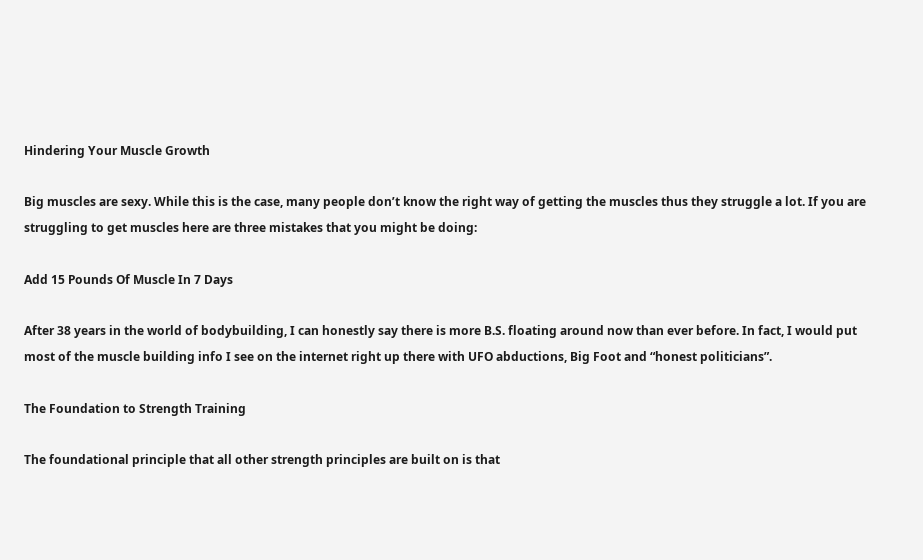Hindering Your Muscle Growth

Big muscles are sexy. While this is the case, many people don’t know the right way of getting the muscles thus they struggle a lot. If you are struggling to get muscles here are three mistakes that you might be doing:

Add 15 Pounds Of Muscle In 7 Days

After 38 years in the world of bodybuilding, I can honestly say there is more B.S. floating around now than ever before. In fact, I would put most of the muscle building info I see on the internet right up there with UFO abductions, Big Foot and “honest politicians”.

The Foundation to Strength Training

The foundational principle that all other strength principles are built on is that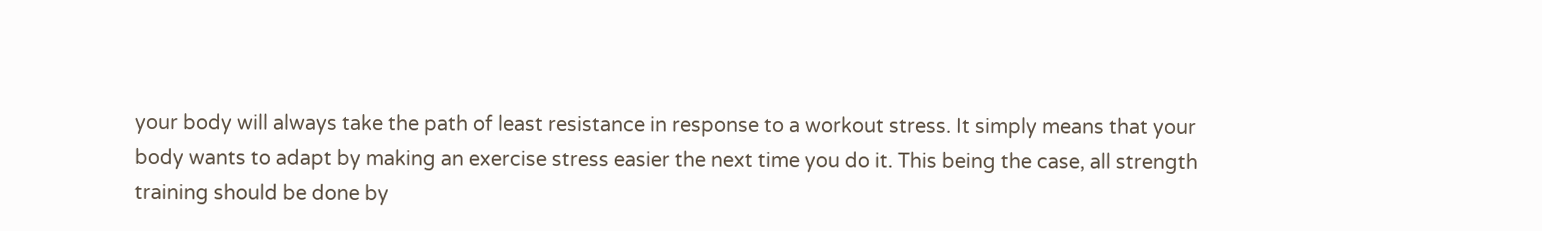your body will always take the path of least resistance in response to a workout stress. It simply means that your body wants to adapt by making an exercise stress easier the next time you do it. This being the case, all strength training should be done by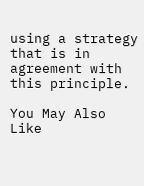using a strategy that is in agreement with this principle.

You May Also Like